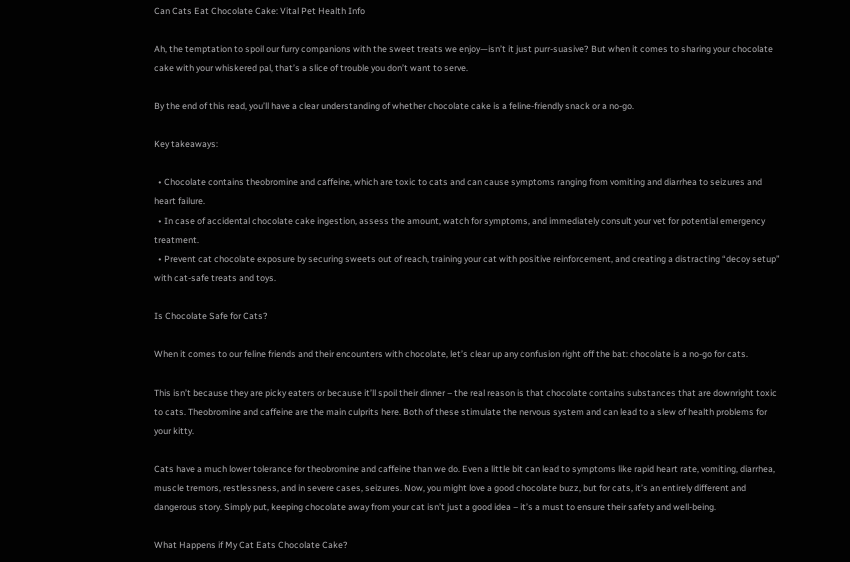Can Cats Eat Chocolate Cake: Vital Pet Health Info

Ah, the temptation to spoil our furry companions with the sweet treats we enjoy—isn’t it just purr-suasive? But when it comes to sharing your chocolate cake with your whiskered pal, that’s a slice of trouble you don’t want to serve.

By the end of this read, you’ll have a clear understanding of whether chocolate cake is a feline-friendly snack or a no-go.

Key takeaways:

  • Chocolate contains theobromine and caffeine, which are toxic to cats and can cause symptoms ranging from vomiting and diarrhea to seizures and heart failure.
  • In case of accidental chocolate cake ingestion, assess the amount, watch for symptoms, and immediately consult your vet for potential emergency treatment.
  • Prevent cat chocolate exposure by securing sweets out of reach, training your cat with positive reinforcement, and creating a distracting “decoy setup” with cat-safe treats and toys.

Is Chocolate Safe for Cats?

When it comes to our feline friends and their encounters with chocolate, let’s clear up any confusion right off the bat: chocolate is a no-go for cats.

This isn’t because they are picky eaters or because it’ll spoil their dinner – the real reason is that chocolate contains substances that are downright toxic to cats. Theobromine and caffeine are the main culprits here. Both of these stimulate the nervous system and can lead to a slew of health problems for your kitty.

Cats have a much lower tolerance for theobromine and caffeine than we do. Even a little bit can lead to symptoms like rapid heart rate, vomiting, diarrhea, muscle tremors, restlessness, and in severe cases, seizures. Now, you might love a good chocolate buzz, but for cats, it’s an entirely different and dangerous story. Simply put, keeping chocolate away from your cat isn’t just a good idea – it’s a must to ensure their safety and well-being.

What Happens if My Cat Eats Chocolate Cake?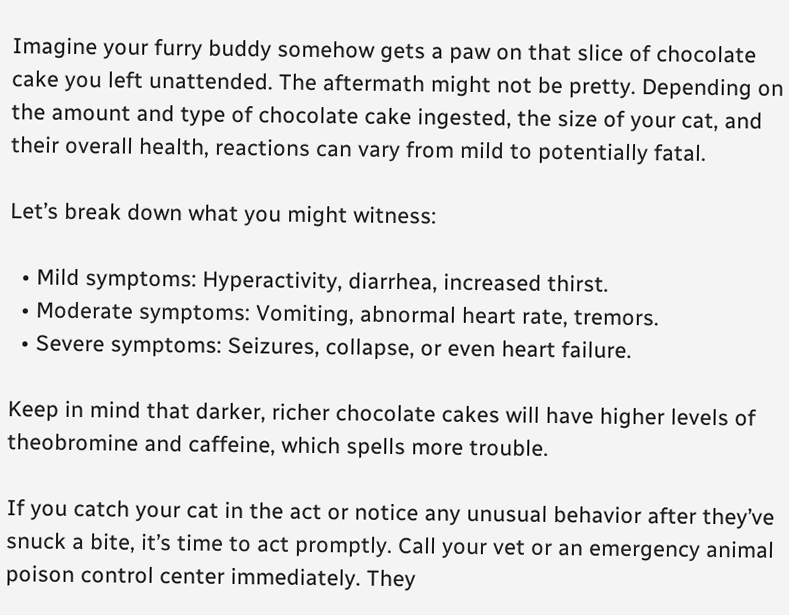Imagine your furry buddy somehow gets a paw on that slice of chocolate cake you left unattended. The aftermath might not be pretty. Depending on the amount and type of chocolate cake ingested, the size of your cat, and their overall health, reactions can vary from mild to potentially fatal.

Let’s break down what you might witness:

  • Mild symptoms: Hyperactivity, diarrhea, increased thirst.
  • Moderate symptoms: Vomiting, abnormal heart rate, tremors.
  • Severe symptoms: Seizures, collapse, or even heart failure.

Keep in mind that darker, richer chocolate cakes will have higher levels of theobromine and caffeine, which spells more trouble.

If you catch your cat in the act or notice any unusual behavior after they’ve snuck a bite, it’s time to act promptly. Call your vet or an emergency animal poison control center immediately. They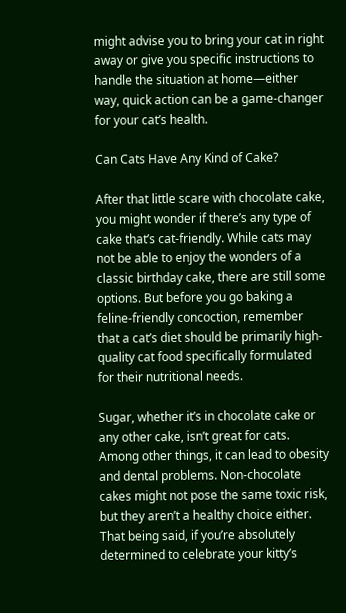might advise you to bring your cat in right away or give you specific instructions to handle the situation at home—either way, quick action can be a game-changer for your cat’s health.

Can Cats Have Any Kind of Cake?

After that little scare with chocolate cake, you might wonder if there’s any type of cake that’s cat-friendly. While cats may not be able to enjoy the wonders of a classic birthday cake, there are still some options. But before you go baking a feline-friendly concoction, remember that a cat’s diet should be primarily high-quality cat food specifically formulated for their nutritional needs.

Sugar, whether it’s in chocolate cake or any other cake, isn’t great for cats. Among other things, it can lead to obesity and dental problems. Non-chocolate cakes might not pose the same toxic risk, but they aren’t a healthy choice either. That being said, if you’re absolutely determined to celebrate your kitty’s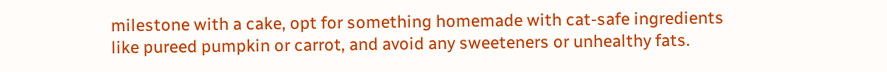milestone with a cake, opt for something homemade with cat-safe ingredients like pureed pumpkin or carrot, and avoid any sweeteners or unhealthy fats.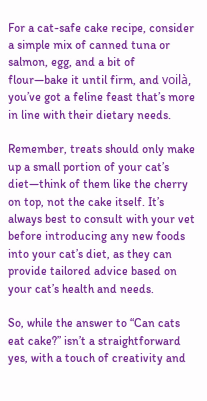For a cat-safe cake recipe, consider a simple mix of canned tuna or salmon, egg, and a bit of flour—bake it until firm, and voilà, you’ve got a feline feast that’s more in line with their dietary needs.

Remember, treats should only make up a small portion of your cat’s diet—think of them like the cherry on top, not the cake itself. It’s always best to consult with your vet before introducing any new foods into your cat’s diet, as they can provide tailored advice based on your cat’s health and needs.

So, while the answer to “Can cats eat cake?” isn’t a straightforward yes, with a touch of creativity and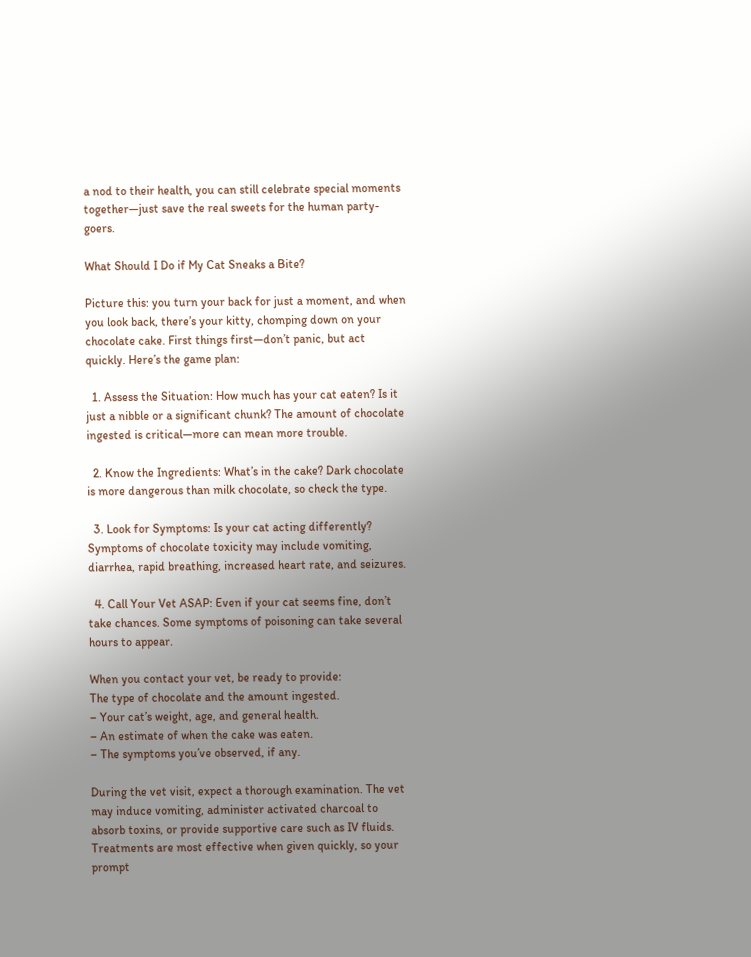a nod to their health, you can still celebrate special moments together—just save the real sweets for the human party-goers.

What Should I Do if My Cat Sneaks a Bite?

Picture this: you turn your back for just a moment, and when you look back, there’s your kitty, chomping down on your chocolate cake. First things first—don’t panic, but act quickly. Here’s the game plan:

  1. Assess the Situation: How much has your cat eaten? Is it just a nibble or a significant chunk? The amount of chocolate ingested is critical—more can mean more trouble.

  2. Know the Ingredients: What’s in the cake? Dark chocolate is more dangerous than milk chocolate, so check the type.

  3. Look for Symptoms: Is your cat acting differently? Symptoms of chocolate toxicity may include vomiting, diarrhea, rapid breathing, increased heart rate, and seizures.

  4. Call Your Vet ASAP: Even if your cat seems fine, don’t take chances. Some symptoms of poisoning can take several hours to appear.

When you contact your vet, be ready to provide:
The type of chocolate and the amount ingested.
– Your cat’s weight, age, and general health.
– An estimate of when the cake was eaten.
– The symptoms you’ve observed, if any.

During the vet visit, expect a thorough examination. The vet may induce vomiting, administer activated charcoal to absorb toxins, or provide supportive care such as IV fluids. Treatments are most effective when given quickly, so your prompt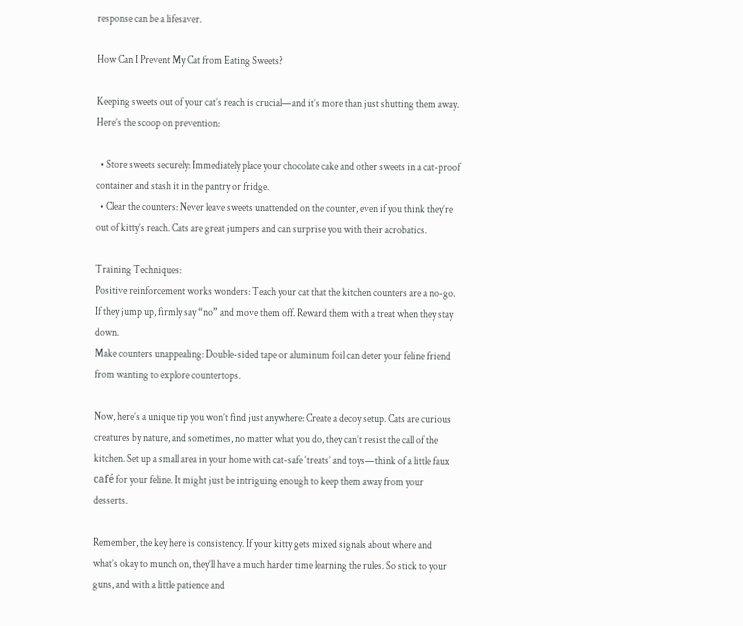response can be a lifesaver.

How Can I Prevent My Cat from Eating Sweets?

Keeping sweets out of your cat’s reach is crucial—and it’s more than just shutting them away. Here’s the scoop on prevention:

  • Store sweets securely: Immediately place your chocolate cake and other sweets in a cat-proof container and stash it in the pantry or fridge.
  • Clear the counters: Never leave sweets unattended on the counter, even if you think they’re out of kitty’s reach. Cats are great jumpers and can surprise you with their acrobatics.

Training Techniques:
Positive reinforcement works wonders: Teach your cat that the kitchen counters are a no-go. If they jump up, firmly say “no” and move them off. Reward them with a treat when they stay down.
Make counters unappealing: Double-sided tape or aluminum foil can deter your feline friend from wanting to explore countertops.

Now, here’s a unique tip you won’t find just anywhere: Create a decoy setup. Cats are curious creatures by nature, and sometimes, no matter what you do, they can’t resist the call of the kitchen. Set up a small area in your home with cat-safe ‘treats’ and toys—think of a little faux café for your feline. It might just be intriguing enough to keep them away from your desserts.

Remember, the key here is consistency. If your kitty gets mixed signals about where and what’s okay to munch on, they’ll have a much harder time learning the rules. So stick to your guns, and with a little patience and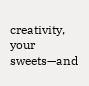creativity, your sweets—and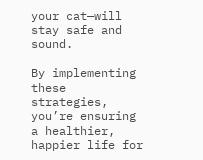your cat—will stay safe and sound.

By implementing these strategies, you’re ensuring a healthier, happier life for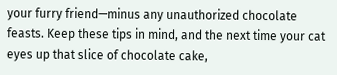your furry friend—minus any unauthorized chocolate feasts. Keep these tips in mind, and the next time your cat eyes up that slice of chocolate cake,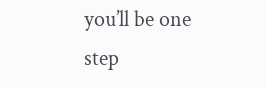you’ll be one step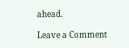ahead.

Leave a Comment